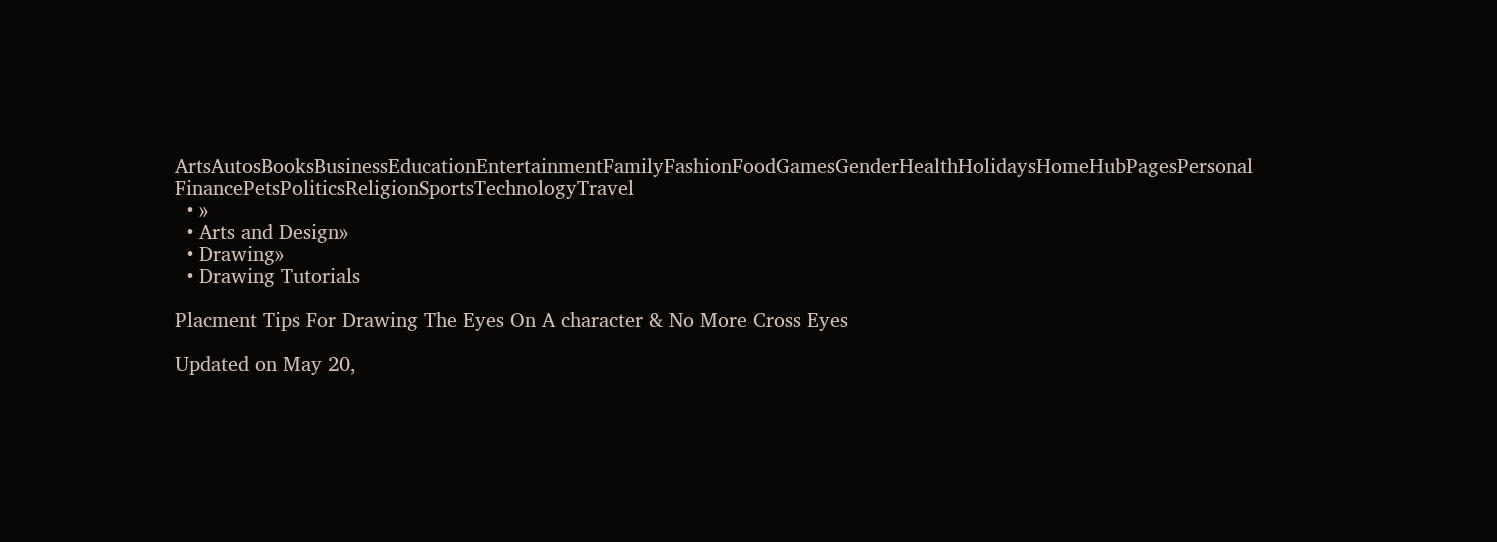ArtsAutosBooksBusinessEducationEntertainmentFamilyFashionFoodGamesGenderHealthHolidaysHomeHubPagesPersonal FinancePetsPoliticsReligionSportsTechnologyTravel
  • »
  • Arts and Design»
  • Drawing»
  • Drawing Tutorials

Placment Tips For Drawing The Eyes On A character & No More Cross Eyes

Updated on May 20,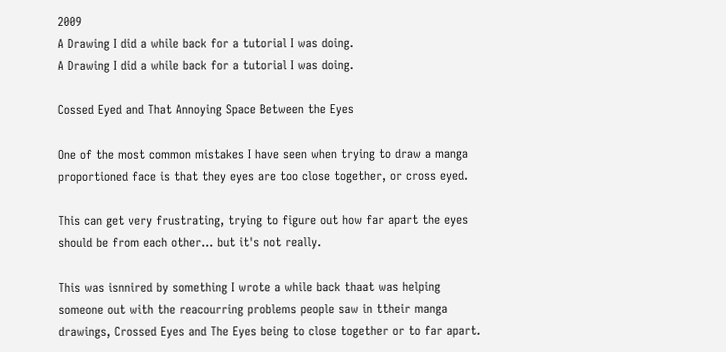2009
A Drawing I did a while back for a tutorial I was doing.
A Drawing I did a while back for a tutorial I was doing.

Cossed Eyed and That Annoying Space Between the Eyes

One of the most common mistakes I have seen when trying to draw a manga proportioned face is that they eyes are too close together, or cross eyed.

This can get very frustrating, trying to figure out how far apart the eyes should be from each other... but it's not really.

This was isnnired by something I wrote a while back thaat was helping someone out with the reacourring problems people saw in ttheir manga drawings, Crossed Eyes and The Eyes being to close together or to far apart.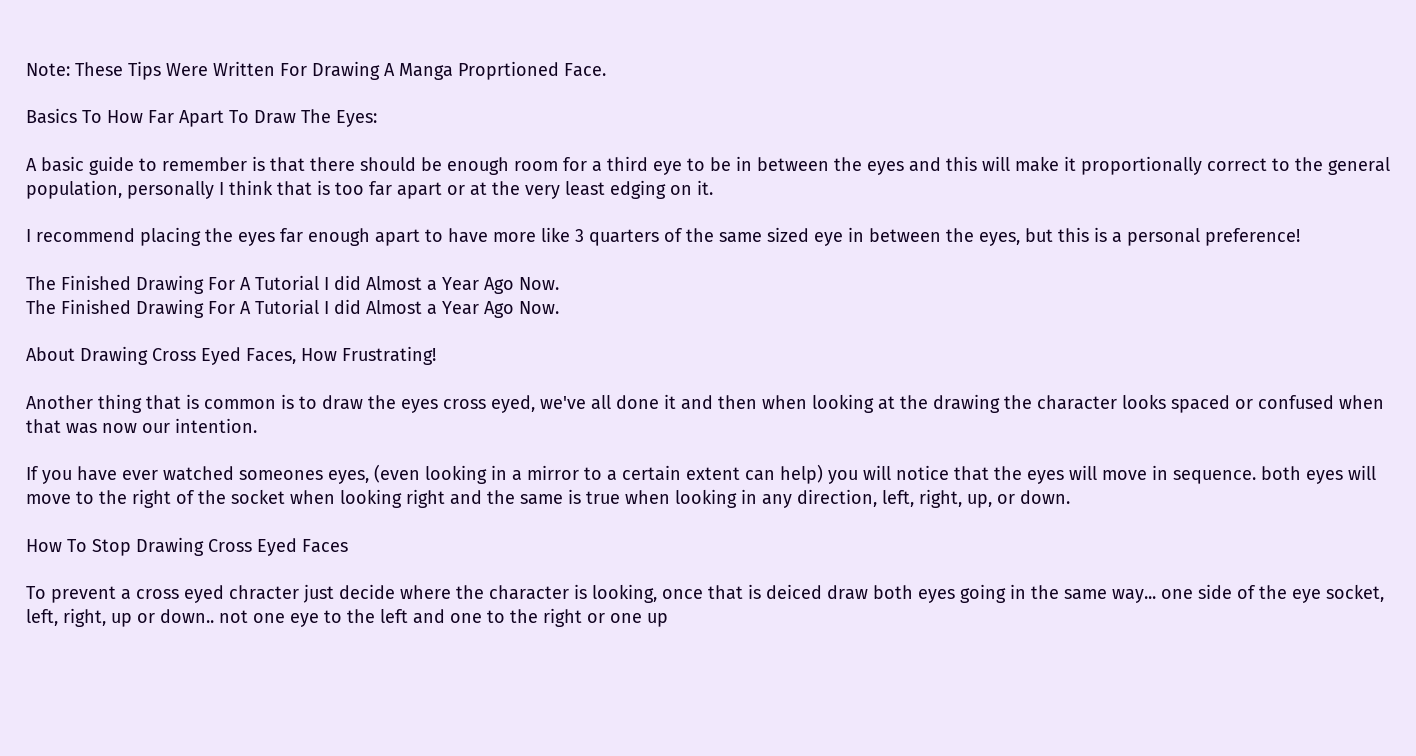Note: These Tips Were Written For Drawing A Manga Proprtioned Face.

Basics To How Far Apart To Draw The Eyes:

A basic guide to remember is that there should be enough room for a third eye to be in between the eyes and this will make it proportionally correct to the general population, personally I think that is too far apart or at the very least edging on it.

I recommend placing the eyes far enough apart to have more like 3 quarters of the same sized eye in between the eyes, but this is a personal preference!

The Finished Drawing For A Tutorial I did Almost a Year Ago Now.
The Finished Drawing For A Tutorial I did Almost a Year Ago Now.

About Drawing Cross Eyed Faces, How Frustrating!

Another thing that is common is to draw the eyes cross eyed, we've all done it and then when looking at the drawing the character looks spaced or confused when that was now our intention.

If you have ever watched someones eyes, (even looking in a mirror to a certain extent can help) you will notice that the eyes will move in sequence. both eyes will move to the right of the socket when looking right and the same is true when looking in any direction, left, right, up, or down.

How To Stop Drawing Cross Eyed Faces

To prevent a cross eyed chracter just decide where the character is looking, once that is deiced draw both eyes going in the same way... one side of the eye socket, left, right, up or down.. not one eye to the left and one to the right or one up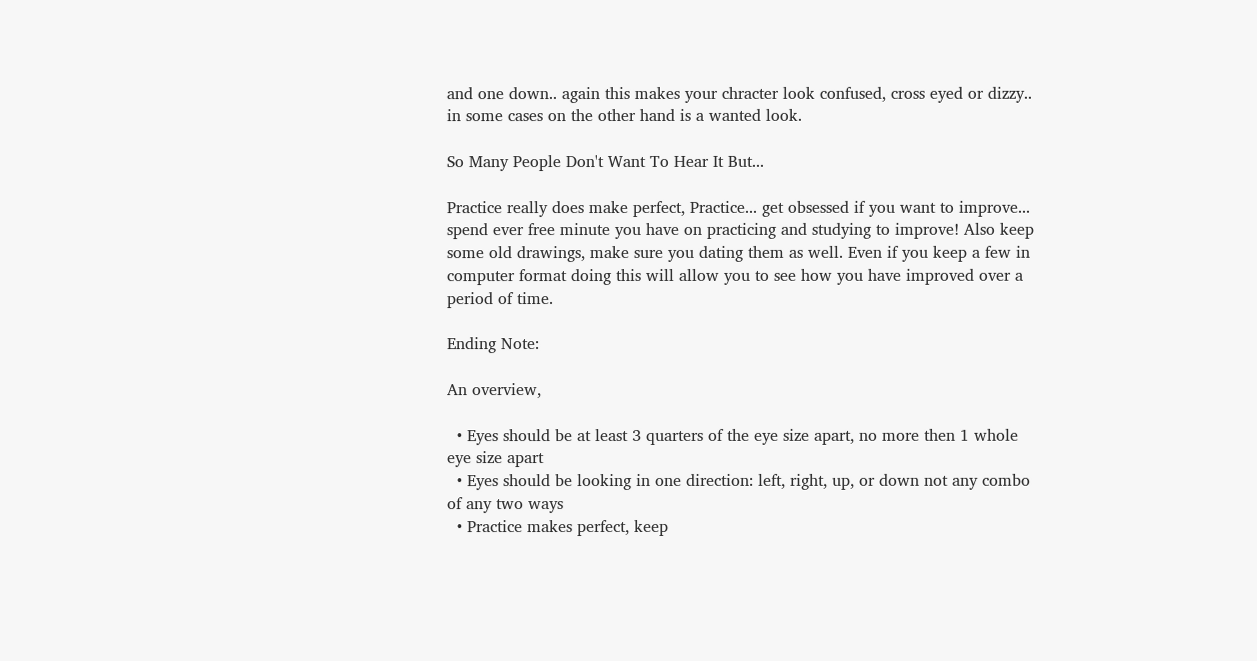and one down.. again this makes your chracter look confused, cross eyed or dizzy.. in some cases on the other hand is a wanted look.

So Many People Don't Want To Hear It But...

Practice really does make perfect, Practice... get obsessed if you want to improve... spend ever free minute you have on practicing and studying to improve! Also keep some old drawings, make sure you dating them as well. Even if you keep a few in computer format doing this will allow you to see how you have improved over a period of time.

Ending Note:

An overview,

  • Eyes should be at least 3 quarters of the eye size apart, no more then 1 whole eye size apart
  • Eyes should be looking in one direction: left, right, up, or down not any combo of any two ways
  • Practice makes perfect, keep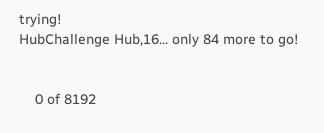trying!
HubChallenge Hub,16... only 84 more to go!


    0 of 8192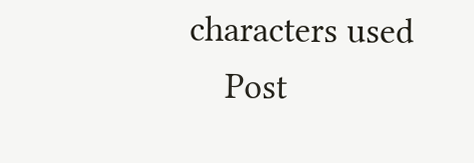characters used
    Post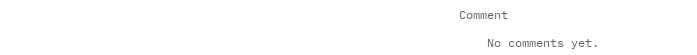Comment

    No comments yet.